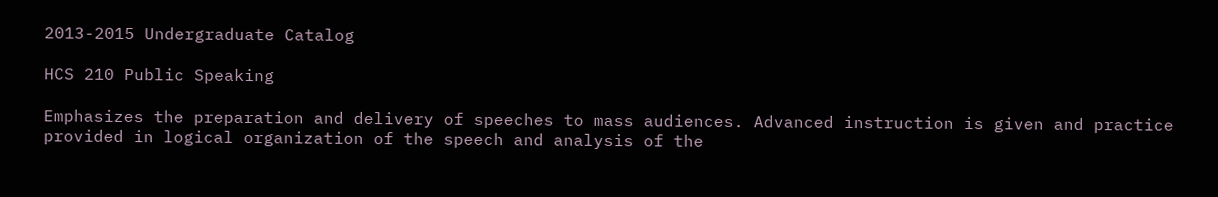2013-2015 Undergraduate Catalog

HCS 210 Public Speaking

Emphasizes the preparation and delivery of speeches to mass audiences. Advanced instruction is given and practice provided in logical organization of the speech and analysis of the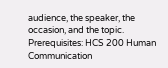audience, the speaker, the occasion, and the topic. Prerequisites: HCS 200 Human Communication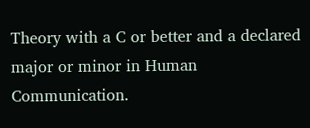Theory with a C or better and a declared major or minor in Human Communication.